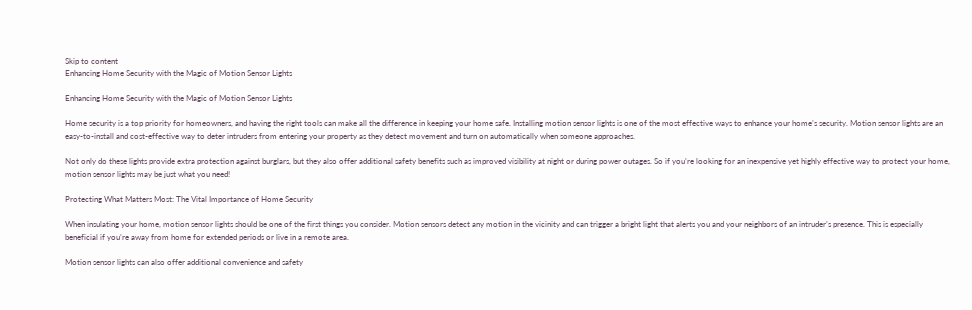Skip to content
Enhancing Home Security with the Magic of Motion Sensor Lights

Enhancing Home Security with the Magic of Motion Sensor Lights

Home security is a top priority for homeowners, and having the right tools can make all the difference in keeping your home safe. Installing motion sensor lights is one of the most effective ways to enhance your home’s security. Motion sensor lights are an easy-to-install and cost-effective way to deter intruders from entering your property as they detect movement and turn on automatically when someone approaches.

Not only do these lights provide extra protection against burglars, but they also offer additional safety benefits such as improved visibility at night or during power outages. So if you’re looking for an inexpensive yet highly effective way to protect your home, motion sensor lights may be just what you need!

Protecting What Matters Most: The Vital Importance of Home Security

When insulating your home, motion sensor lights should be one of the first things you consider. Motion sensors detect any motion in the vicinity and can trigger a bright light that alerts you and your neighbors of an intruder’s presence. This is especially beneficial if you’re away from home for extended periods or live in a remote area.

Motion sensor lights can also offer additional convenience and safety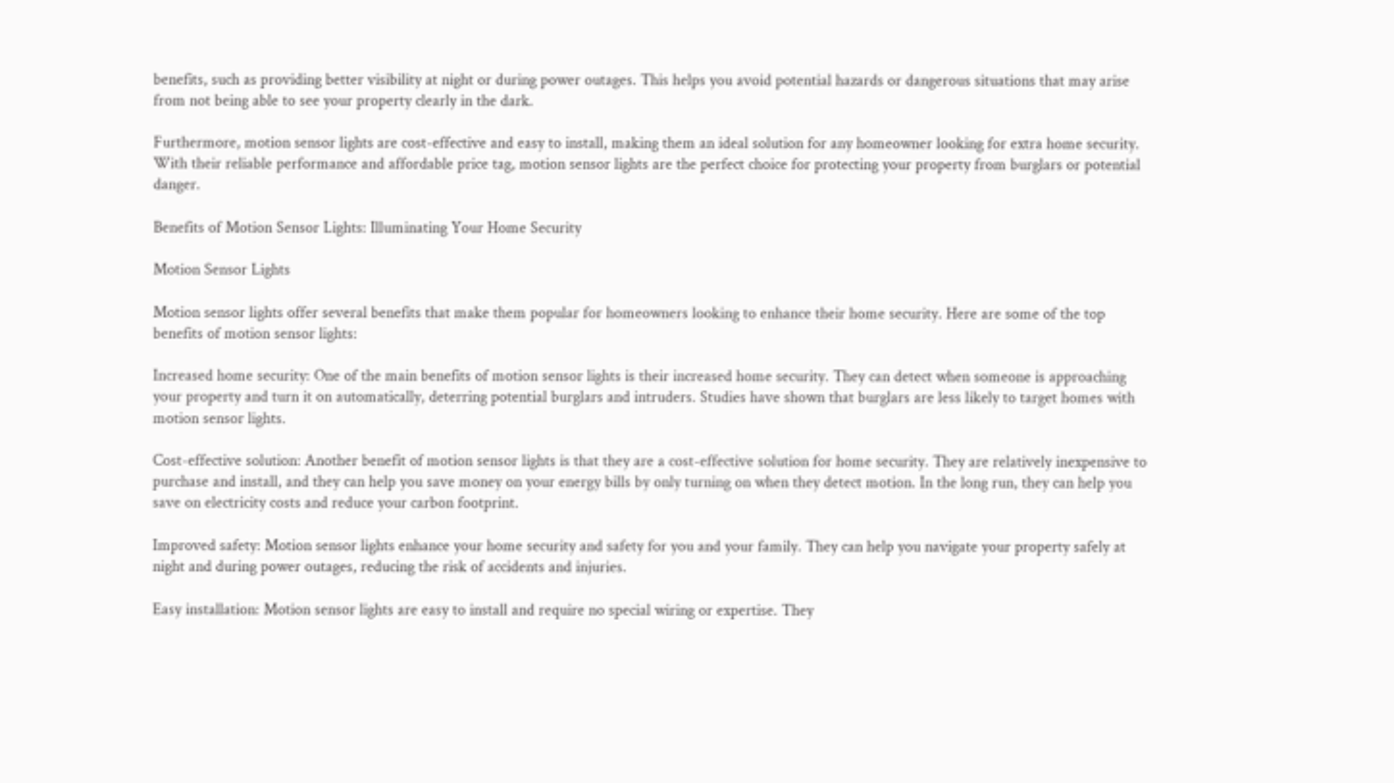benefits, such as providing better visibility at night or during power outages. This helps you avoid potential hazards or dangerous situations that may arise from not being able to see your property clearly in the dark.

Furthermore, motion sensor lights are cost-effective and easy to install, making them an ideal solution for any homeowner looking for extra home security. With their reliable performance and affordable price tag, motion sensor lights are the perfect choice for protecting your property from burglars or potential danger.

Benefits of Motion Sensor Lights: Illuminating Your Home Security

Motion Sensor Lights

Motion sensor lights offer several benefits that make them popular for homeowners looking to enhance their home security. Here are some of the top benefits of motion sensor lights:

Increased home security: One of the main benefits of motion sensor lights is their increased home security. They can detect when someone is approaching your property and turn it on automatically, deterring potential burglars and intruders. Studies have shown that burglars are less likely to target homes with motion sensor lights.

Cost-effective solution: Another benefit of motion sensor lights is that they are a cost-effective solution for home security. They are relatively inexpensive to purchase and install, and they can help you save money on your energy bills by only turning on when they detect motion. In the long run, they can help you save on electricity costs and reduce your carbon footprint.

Improved safety: Motion sensor lights enhance your home security and safety for you and your family. They can help you navigate your property safely at night and during power outages, reducing the risk of accidents and injuries.

Easy installation: Motion sensor lights are easy to install and require no special wiring or expertise. They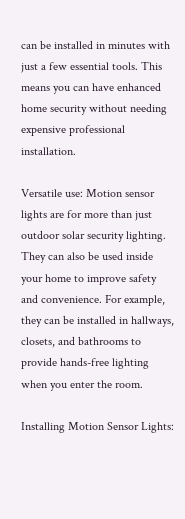can be installed in minutes with just a few essential tools. This means you can have enhanced home security without needing expensive professional installation.

Versatile use: Motion sensor lights are for more than just outdoor solar security lighting. They can also be used inside your home to improve safety and convenience. For example, they can be installed in hallways, closets, and bathrooms to provide hands-free lighting when you enter the room.

Installing Motion Sensor Lights: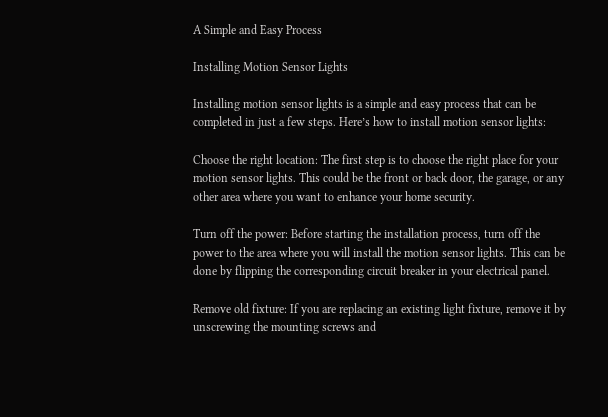A Simple and Easy Process

Installing Motion Sensor Lights

Installing motion sensor lights is a simple and easy process that can be completed in just a few steps. Here’s how to install motion sensor lights:

Choose the right location: The first step is to choose the right place for your motion sensor lights. This could be the front or back door, the garage, or any other area where you want to enhance your home security.

Turn off the power: Before starting the installation process, turn off the power to the area where you will install the motion sensor lights. This can be done by flipping the corresponding circuit breaker in your electrical panel.

Remove old fixture: If you are replacing an existing light fixture, remove it by unscrewing the mounting screws and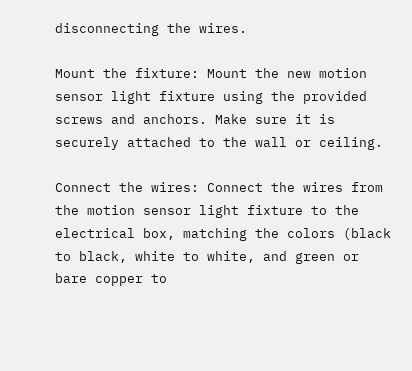disconnecting the wires.

Mount the fixture: Mount the new motion sensor light fixture using the provided screws and anchors. Make sure it is securely attached to the wall or ceiling.

Connect the wires: Connect the wires from the motion sensor light fixture to the electrical box, matching the colors (black to black, white to white, and green or bare copper to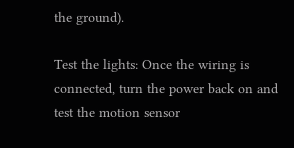the ground).

Test the lights: Once the wiring is connected, turn the power back on and test the motion sensor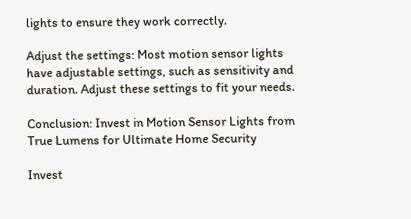lights to ensure they work correctly.

Adjust the settings: Most motion sensor lights have adjustable settings, such as sensitivity and duration. Adjust these settings to fit your needs.

Conclusion: Invest in Motion Sensor Lights from True Lumens for Ultimate Home Security

Invest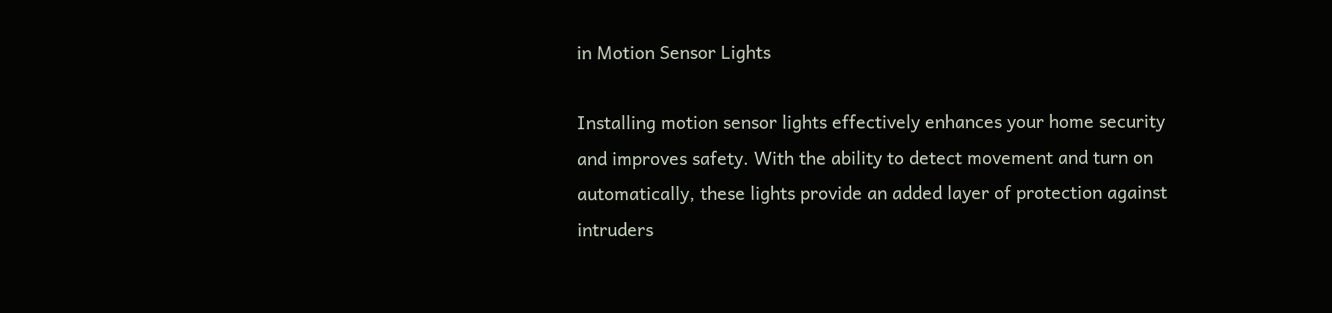in Motion Sensor Lights

Installing motion sensor lights effectively enhances your home security and improves safety. With the ability to detect movement and turn on automatically, these lights provide an added layer of protection against intruders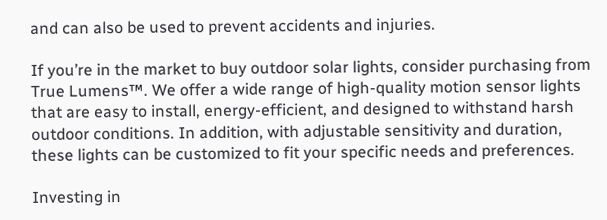and can also be used to prevent accidents and injuries.

If you’re in the market to buy outdoor solar lights, consider purchasing from True Lumens™. We offer a wide range of high-quality motion sensor lights that are easy to install, energy-efficient, and designed to withstand harsh outdoor conditions. In addition, with adjustable sensitivity and duration, these lights can be customized to fit your specific needs and preferences.

Investing in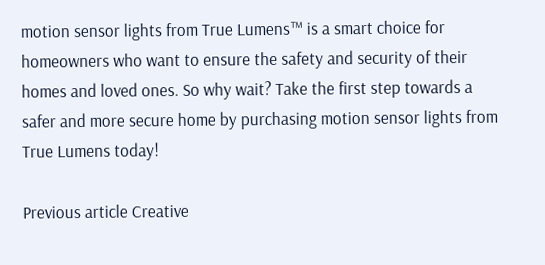motion sensor lights from True Lumens™ is a smart choice for homeowners who want to ensure the safety and security of their homes and loved ones. So why wait? Take the first step towards a safer and more secure home by purchasing motion sensor lights from True Lumens today!

Previous article Creative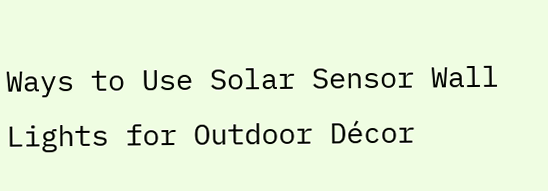Ways to Use Solar Sensor Wall Lights for Outdoor Décor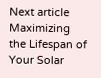Next article Maximizing the Lifespan of Your Solar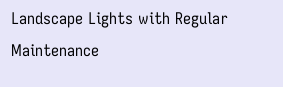Landscape Lights with Regular Maintenance